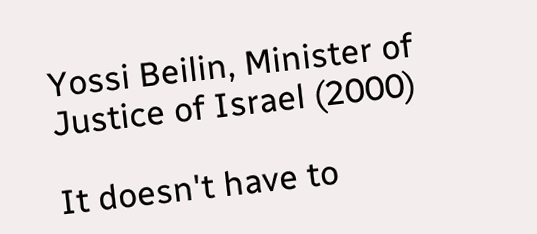Yossi Beilin, Minister of Justice of Israel (2000)

It doesn't have to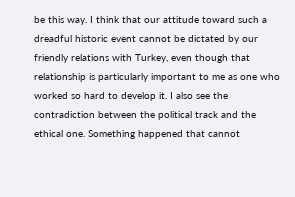be this way. I think that our attitude toward such a dreadful historic event cannot be dictated by our friendly relations with Turkey, even though that relationship is particularly important to me as one who worked so hard to develop it. I also see the contradiction between the political track and the ethical one. Something happened that cannot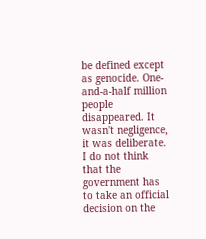be defined except as genocide. One-and-a-half million people disappeared. It wasn't negligence, it was deliberate. I do not think that the government has to take an official decision on the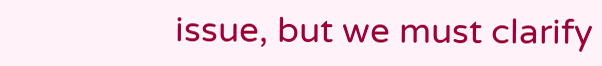issue, but we must clarify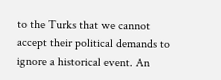to the Turks that we cannot accept their political demands to ignore a historical event. An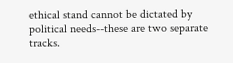ethical stand cannot be dictated by political needs--these are two separate tracks.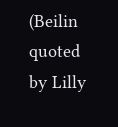(Beilin quoted by Lilly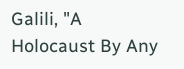Galili, "A Holocaust By Any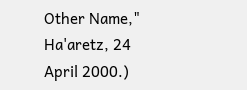Other Name," Ha'aretz, 24 April 2000.)